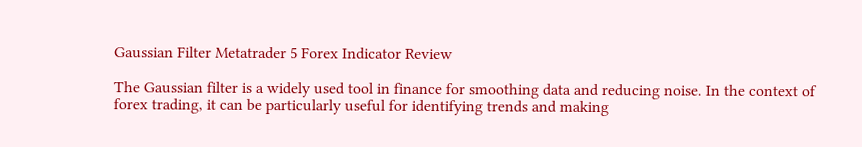Gaussian Filter Metatrader 5 Forex Indicator Review

The Gaussian filter is a widely used tool in finance for smoothing data and reducing noise. In the context of forex trading, it can be particularly useful for identifying trends and making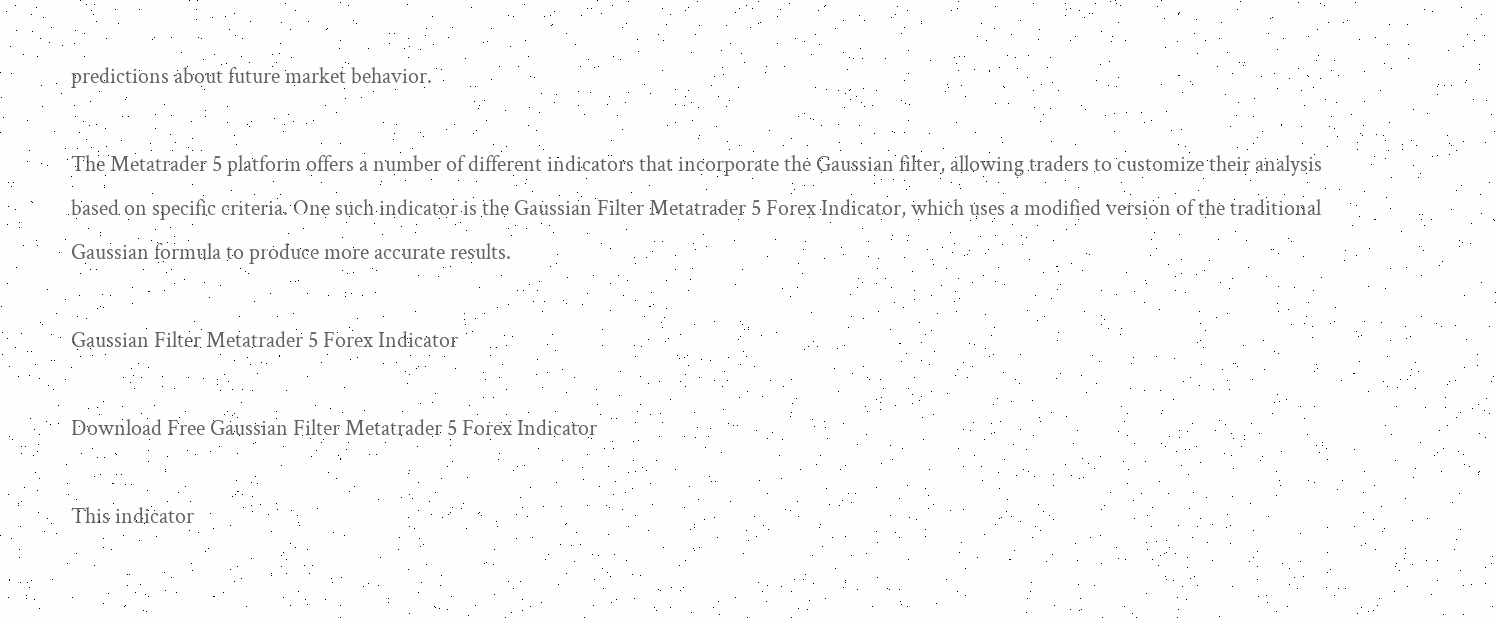predictions about future market behavior.

The Metatrader 5 platform offers a number of different indicators that incorporate the Gaussian filter, allowing traders to customize their analysis based on specific criteria. One such indicator is the Gaussian Filter Metatrader 5 Forex Indicator, which uses a modified version of the traditional Gaussian formula to produce more accurate results.

Gaussian Filter Metatrader 5 Forex Indicator

Download Free Gaussian Filter Metatrader 5 Forex Indicator

This indicator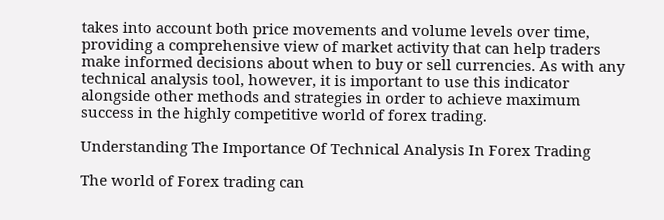takes into account both price movements and volume levels over time, providing a comprehensive view of market activity that can help traders make informed decisions about when to buy or sell currencies. As with any technical analysis tool, however, it is important to use this indicator alongside other methods and strategies in order to achieve maximum success in the highly competitive world of forex trading.

Understanding The Importance Of Technical Analysis In Forex Trading

The world of Forex trading can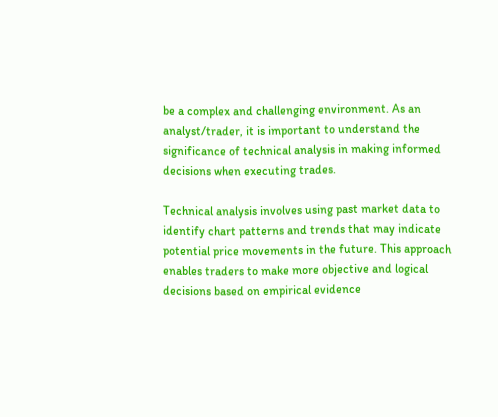be a complex and challenging environment. As an analyst/trader, it is important to understand the significance of technical analysis in making informed decisions when executing trades.

Technical analysis involves using past market data to identify chart patterns and trends that may indicate potential price movements in the future. This approach enables traders to make more objective and logical decisions based on empirical evidence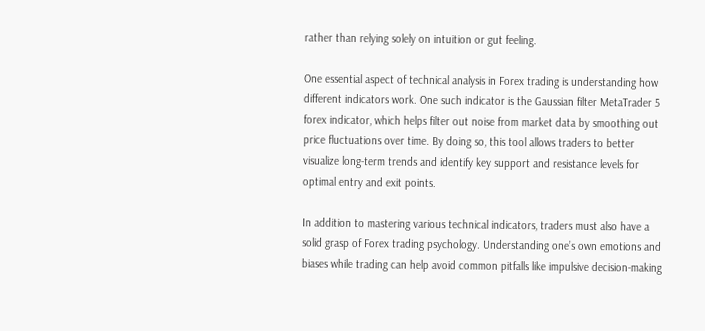rather than relying solely on intuition or gut feeling.

One essential aspect of technical analysis in Forex trading is understanding how different indicators work. One such indicator is the Gaussian filter MetaTrader 5 forex indicator, which helps filter out noise from market data by smoothing out price fluctuations over time. By doing so, this tool allows traders to better visualize long-term trends and identify key support and resistance levels for optimal entry and exit points.

In addition to mastering various technical indicators, traders must also have a solid grasp of Forex trading psychology. Understanding one’s own emotions and biases while trading can help avoid common pitfalls like impulsive decision-making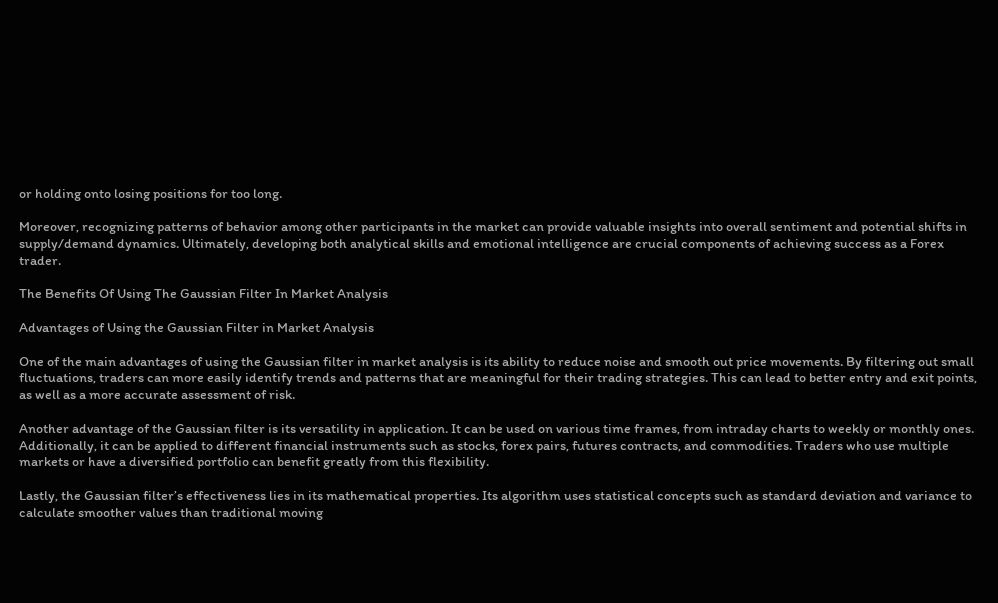or holding onto losing positions for too long.

Moreover, recognizing patterns of behavior among other participants in the market can provide valuable insights into overall sentiment and potential shifts in supply/demand dynamics. Ultimately, developing both analytical skills and emotional intelligence are crucial components of achieving success as a Forex trader.

The Benefits Of Using The Gaussian Filter In Market Analysis

Advantages of Using the Gaussian Filter in Market Analysis

One of the main advantages of using the Gaussian filter in market analysis is its ability to reduce noise and smooth out price movements. By filtering out small fluctuations, traders can more easily identify trends and patterns that are meaningful for their trading strategies. This can lead to better entry and exit points, as well as a more accurate assessment of risk.

Another advantage of the Gaussian filter is its versatility in application. It can be used on various time frames, from intraday charts to weekly or monthly ones. Additionally, it can be applied to different financial instruments such as stocks, forex pairs, futures contracts, and commodities. Traders who use multiple markets or have a diversified portfolio can benefit greatly from this flexibility.

Lastly, the Gaussian filter’s effectiveness lies in its mathematical properties. Its algorithm uses statistical concepts such as standard deviation and variance to calculate smoother values than traditional moving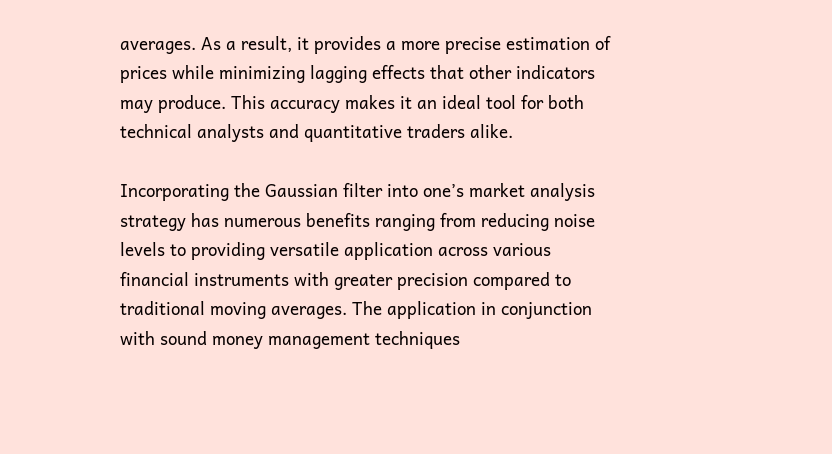averages. As a result, it provides a more precise estimation of prices while minimizing lagging effects that other indicators may produce. This accuracy makes it an ideal tool for both technical analysts and quantitative traders alike.

Incorporating the Gaussian filter into one’s market analysis strategy has numerous benefits ranging from reducing noise levels to providing versatile application across various financial instruments with greater precision compared to traditional moving averages. The application in conjunction with sound money management techniques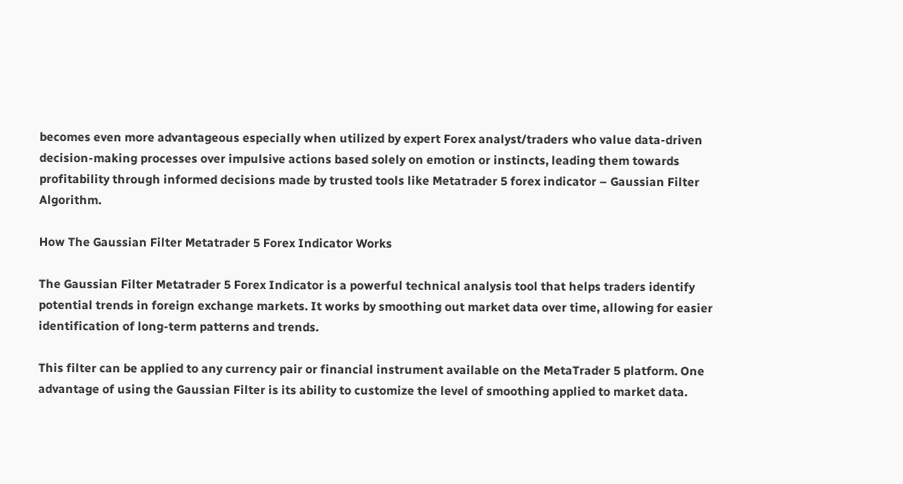becomes even more advantageous especially when utilized by expert Forex analyst/traders who value data-driven decision-making processes over impulsive actions based solely on emotion or instincts, leading them towards profitability through informed decisions made by trusted tools like Metatrader 5 forex indicator – Gaussian Filter Algorithm.

How The Gaussian Filter Metatrader 5 Forex Indicator Works

The Gaussian Filter Metatrader 5 Forex Indicator is a powerful technical analysis tool that helps traders identify potential trends in foreign exchange markets. It works by smoothing out market data over time, allowing for easier identification of long-term patterns and trends.

This filter can be applied to any currency pair or financial instrument available on the MetaTrader 5 platform. One advantage of using the Gaussian Filter is its ability to customize the level of smoothing applied to market data.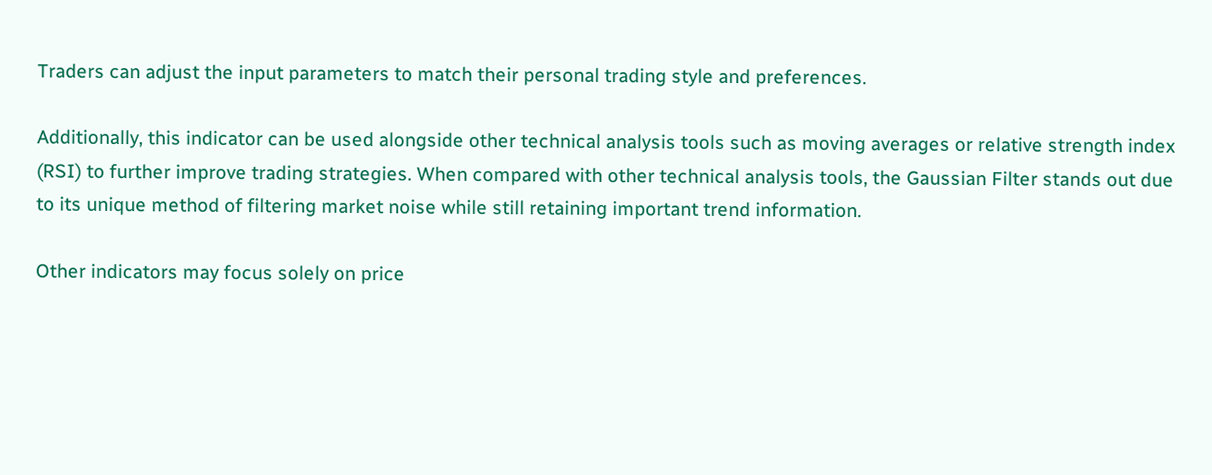Traders can adjust the input parameters to match their personal trading style and preferences.

Additionally, this indicator can be used alongside other technical analysis tools such as moving averages or relative strength index (RSI) to further improve trading strategies. When compared with other technical analysis tools, the Gaussian Filter stands out due to its unique method of filtering market noise while still retaining important trend information.

Other indicators may focus solely on price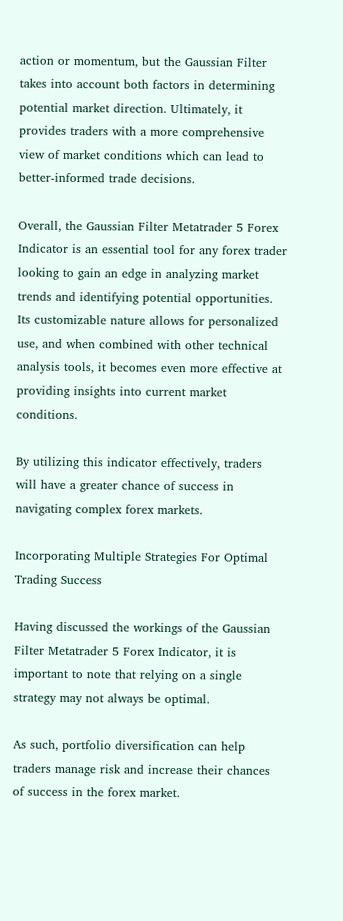action or momentum, but the Gaussian Filter takes into account both factors in determining potential market direction. Ultimately, it provides traders with a more comprehensive view of market conditions which can lead to better-informed trade decisions.

Overall, the Gaussian Filter Metatrader 5 Forex Indicator is an essential tool for any forex trader looking to gain an edge in analyzing market trends and identifying potential opportunities. Its customizable nature allows for personalized use, and when combined with other technical analysis tools, it becomes even more effective at providing insights into current market conditions.

By utilizing this indicator effectively, traders will have a greater chance of success in navigating complex forex markets.

Incorporating Multiple Strategies For Optimal Trading Success

Having discussed the workings of the Gaussian Filter Metatrader 5 Forex Indicator, it is important to note that relying on a single strategy may not always be optimal.

As such, portfolio diversification can help traders manage risk and increase their chances of success in the forex market.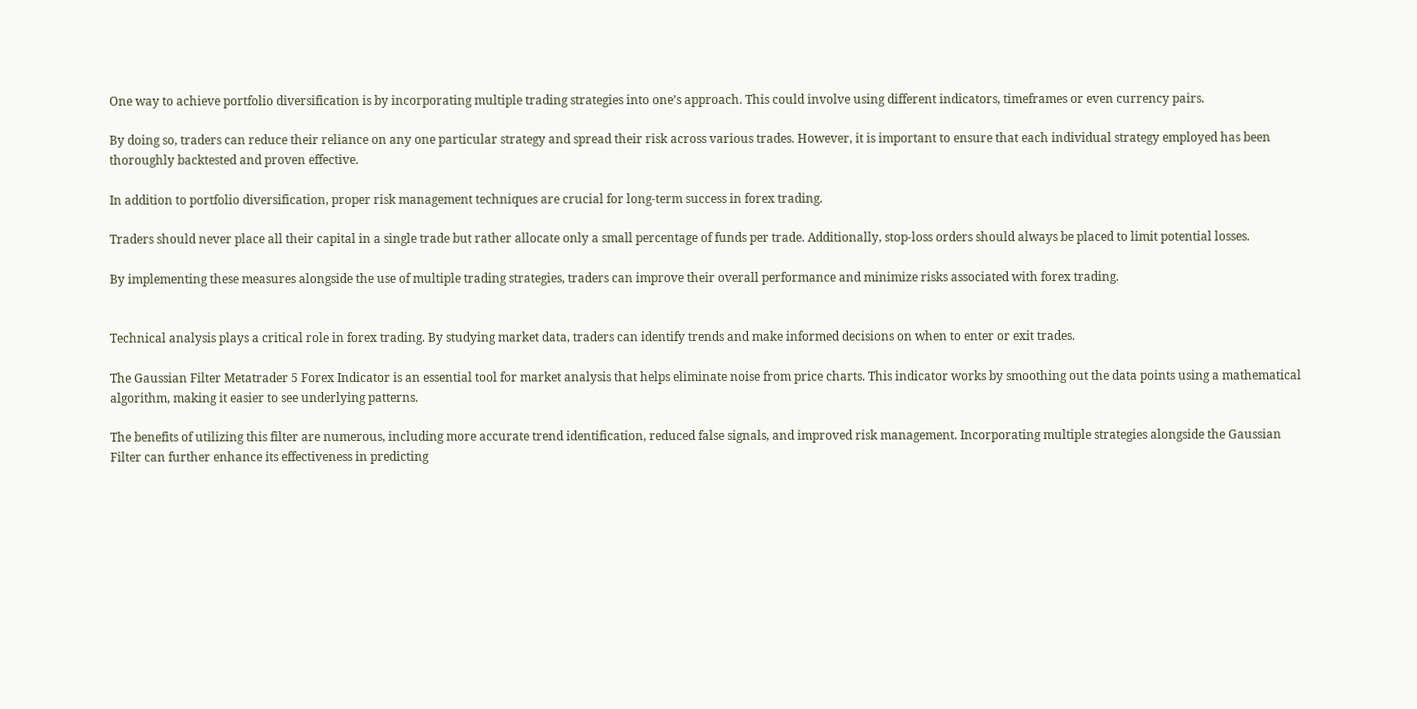One way to achieve portfolio diversification is by incorporating multiple trading strategies into one’s approach. This could involve using different indicators, timeframes or even currency pairs.

By doing so, traders can reduce their reliance on any one particular strategy and spread their risk across various trades. However, it is important to ensure that each individual strategy employed has been thoroughly backtested and proven effective.

In addition to portfolio diversification, proper risk management techniques are crucial for long-term success in forex trading.

Traders should never place all their capital in a single trade but rather allocate only a small percentage of funds per trade. Additionally, stop-loss orders should always be placed to limit potential losses.

By implementing these measures alongside the use of multiple trading strategies, traders can improve their overall performance and minimize risks associated with forex trading.


Technical analysis plays a critical role in forex trading. By studying market data, traders can identify trends and make informed decisions on when to enter or exit trades.

The Gaussian Filter Metatrader 5 Forex Indicator is an essential tool for market analysis that helps eliminate noise from price charts. This indicator works by smoothing out the data points using a mathematical algorithm, making it easier to see underlying patterns.

The benefits of utilizing this filter are numerous, including more accurate trend identification, reduced false signals, and improved risk management. Incorporating multiple strategies alongside the Gaussian Filter can further enhance its effectiveness in predicting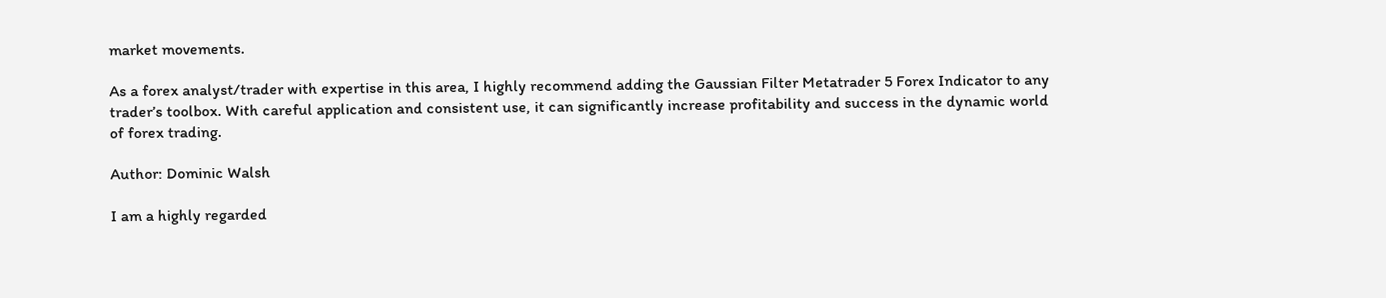market movements.

As a forex analyst/trader with expertise in this area, I highly recommend adding the Gaussian Filter Metatrader 5 Forex Indicator to any trader’s toolbox. With careful application and consistent use, it can significantly increase profitability and success in the dynamic world of forex trading.

Author: Dominic Walsh

I am a highly regarded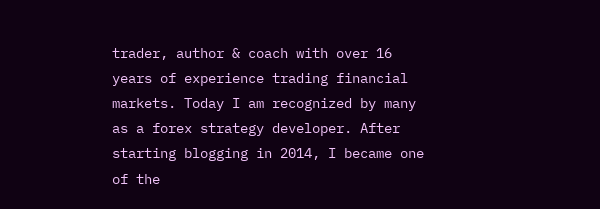trader, author & coach with over 16 years of experience trading financial markets. Today I am recognized by many as a forex strategy developer. After starting blogging in 2014, I became one of the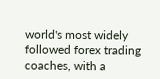world's most widely followed forex trading coaches, with a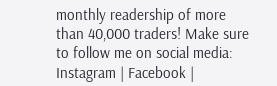monthly readership of more than 40,000 traders! Make sure to follow me on social media: Instagram | Facebook |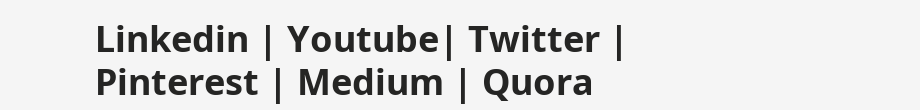Linkedin | Youtube| Twitter | Pinterest | Medium | Quora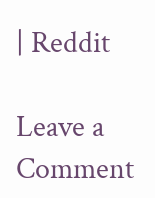| Reddit

Leave a Comment